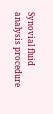Synovial fluid analysis procedure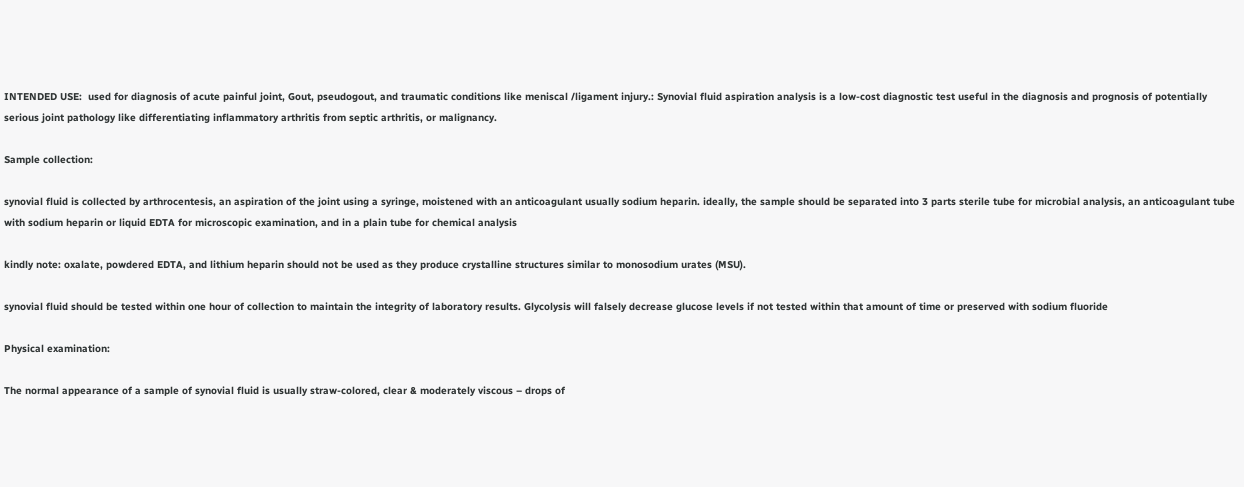INTENDED USE:  used for diagnosis of acute painful joint, Gout, pseudogout, and traumatic conditions like meniscal /ligament injury.: Synovial fluid aspiration analysis is a low-cost diagnostic test useful in the diagnosis and prognosis of potentially serious joint pathology like differentiating inflammatory arthritis from septic arthritis, or malignancy.

Sample collection:

synovial fluid is collected by arthrocentesis, an aspiration of the joint using a syringe, moistened with an anticoagulant usually sodium heparin. ideally, the sample should be separated into 3 parts sterile tube for microbial analysis, an anticoagulant tube with sodium heparin or liquid EDTA for microscopic examination, and in a plain tube for chemical analysis

kindly note: oxalate, powdered EDTA, and lithium heparin should not be used as they produce crystalline structures similar to monosodium urates (MSU).

synovial fluid should be tested within one hour of collection to maintain the integrity of laboratory results. Glycolysis will falsely decrease glucose levels if not tested within that amount of time or preserved with sodium fluoride

Physical examination:

The normal appearance of a sample of synovial fluid is usually straw-colored, clear & moderately viscous – drops of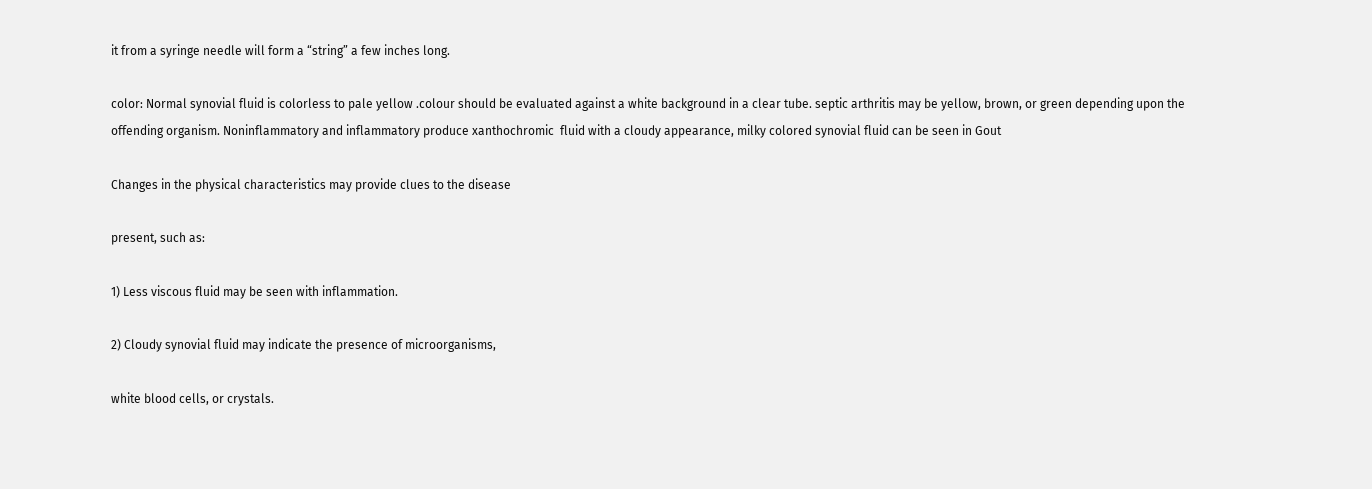it from a syringe needle will form a “string” a few inches long.

color: Normal synovial fluid is colorless to pale yellow .colour should be evaluated against a white background in a clear tube. septic arthritis may be yellow, brown, or green depending upon the offending organism. Noninflammatory and inflammatory produce xanthochromic  fluid with a cloudy appearance, milky colored synovial fluid can be seen in Gout

Changes in the physical characteristics may provide clues to the disease

present, such as:

1) Less viscous fluid may be seen with inflammation.

2) Cloudy synovial fluid may indicate the presence of microorganisms,

white blood cells, or crystals.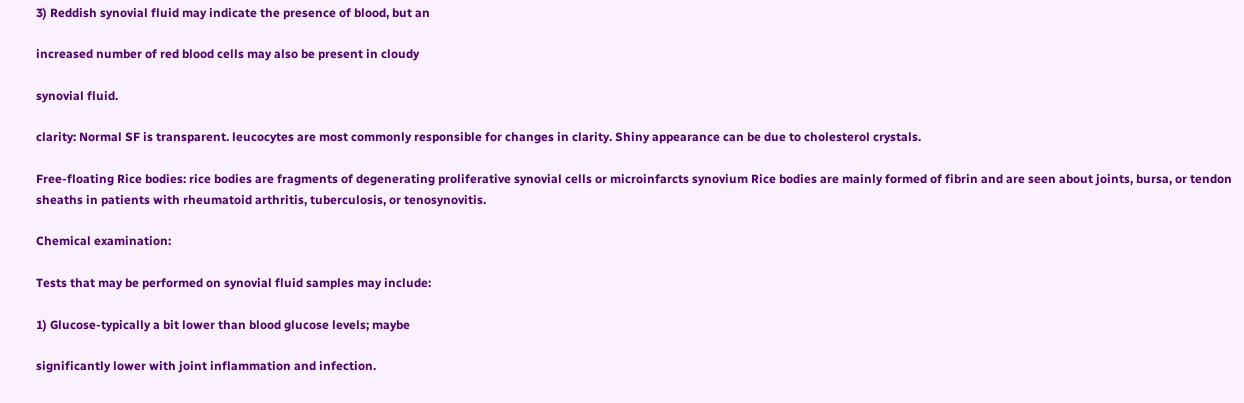3) Reddish synovial fluid may indicate the presence of blood, but an

increased number of red blood cells may also be present in cloudy

synovial fluid.

clarity: Normal SF is transparent. leucocytes are most commonly responsible for changes in clarity. Shiny appearance can be due to cholesterol crystals.

Free-floating Rice bodies: rice bodies are fragments of degenerating proliferative synovial cells or microinfarcts synovium Rice bodies are mainly formed of fibrin and are seen about joints, bursa, or tendon sheaths in patients with rheumatoid arthritis, tuberculosis, or tenosynovitis.

Chemical examination:

Tests that may be performed on synovial fluid samples may include:

1) Glucose-typically a bit lower than blood glucose levels; maybe

significantly lower with joint inflammation and infection.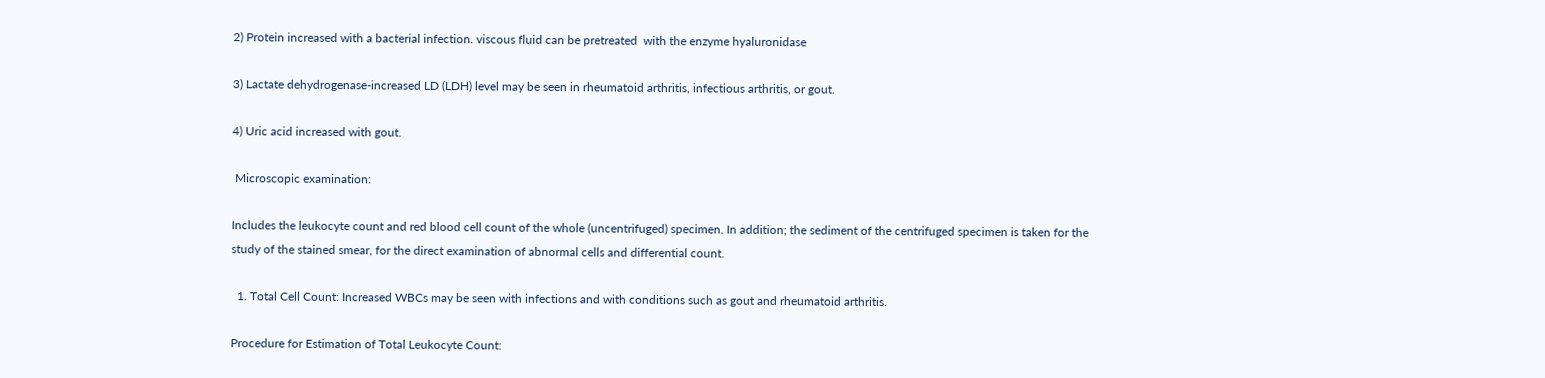2) Protein increased with a bacterial infection. viscous fluid can be pretreated  with the enzyme hyaluronidase

3) Lactate dehydrogenase-increased LD (LDH) level may be seen in rheumatoid arthritis, infectious arthritis, or gout.

4) Uric acid increased with gout.

 Microscopic examination:

Includes the leukocyte count and red blood cell count of the whole (uncentrifuged) specimen. In addition; the sediment of the centrifuged specimen is taken for the study of the stained smear, for the direct examination of abnormal cells and differential count.

  1. Total Cell Count: Increased WBCs may be seen with infections and with conditions such as gout and rheumatoid arthritis.

Procedure for Estimation of Total Leukocyte Count: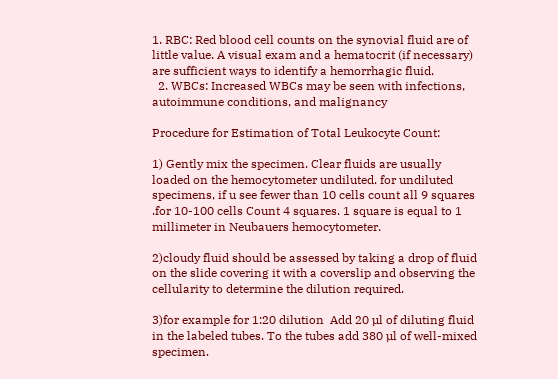1. RBC: Red blood cell counts on the synovial fluid are of little value. A visual exam and a hematocrit (if necessary) are sufficient ways to identify a hemorrhagic fluid.
  2. WBCs: Increased WBCs may be seen with infections, autoimmune conditions, and malignancy

Procedure for Estimation of Total Leukocyte Count:

1) Gently mix the specimen. Clear fluids are usually loaded on the hemocytometer undiluted. for undiluted specimens, if u see fewer than 10 cells count all 9 squares .for 10-100 cells Count 4 squares. 1 square is equal to 1 millimeter in Neubauers hemocytometer.

2)cloudy fluid should be assessed by taking a drop of fluid on the slide covering it with a coverslip and observing the cellularity to determine the dilution required.

3)for example for 1:20 dilution  Add 20 µl of diluting fluid in the labeled tubes. To the tubes add 380 µl of well-mixed specimen.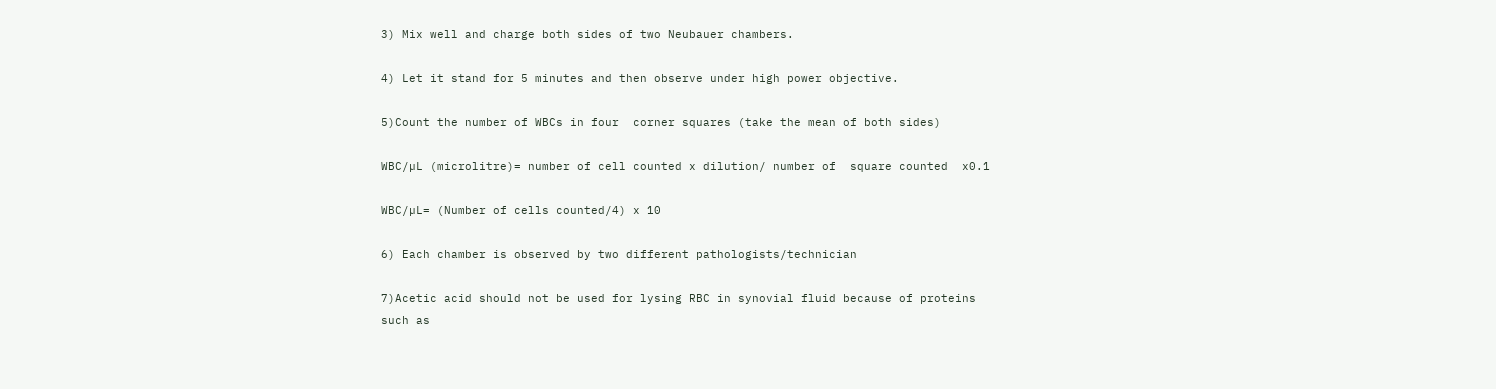3) Mix well and charge both sides of two Neubauer chambers.

4) Let it stand for 5 minutes and then observe under high power objective.

5)Count the number of WBCs in four  corner squares (take the mean of both sides)

WBC/µL (microlitre)= number of cell counted x dilution/ number of  square counted  x0.1

WBC/µL= (Number of cells counted/4) x 10

6) Each chamber is observed by two different pathologists/technician

7)Acetic acid should not be used for lysing RBC in synovial fluid because of proteins such as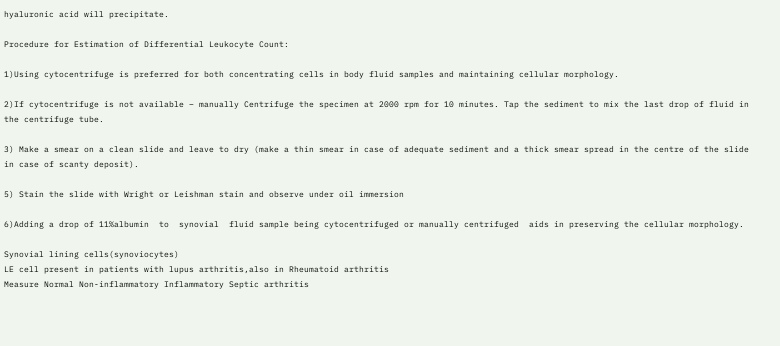hyaluronic acid will precipitate.

Procedure for Estimation of Differential Leukocyte Count:

1)Using cytocentrifuge is preferred for both concentrating cells in body fluid samples and maintaining cellular morphology.

2)If cytocentrifuge is not available – manually Centrifuge the specimen at 2000 rpm for 10 minutes. Tap the sediment to mix the last drop of fluid in the centrifuge tube.

3) Make a smear on a clean slide and leave to dry (make a thin smear in case of adequate sediment and a thick smear spread in the centre of the slide in case of scanty deposit).

5) Stain the slide with Wright or Leishman stain and observe under oil immersion

6)Adding a drop of 11%albumin  to  synovial  fluid sample being cytocentrifuged or manually centrifuged  aids in preserving the cellular morphology.

Synovial lining cells(synoviocytes)
LE cell present in patients with lupus arthritis,also in Rheumatoid arthritis
Measure Normal Non-inflammatory Inflammatory Septic arthritis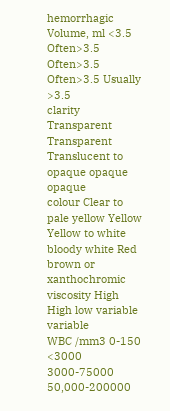hemorrhagic
Volume, ml <3.5 Often>3.5 Often>3.5 Often>3.5 Usually >3.5
clarity Transparent Transparent Translucent to opaque opaque opaque
colour Clear to pale yellow Yellow Yellow to white bloody white Red brown or xanthochromic
viscosity High High low variable variable
WBC /mm3 0-150 <3000 3000-75000 50,000-200000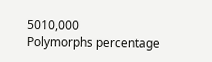5010,000
Polymorphs percentage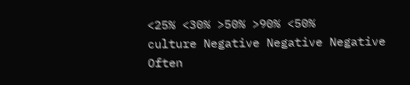<25% <30% >50% >90% <50%
culture Negative Negative Negative Often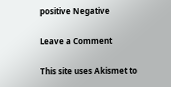positive Negative

Leave a Comment

This site uses Akismet to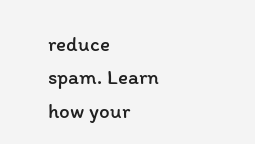reduce spam. Learn how your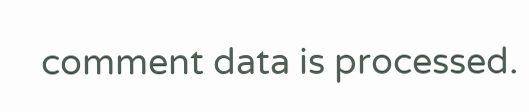comment data is processed.